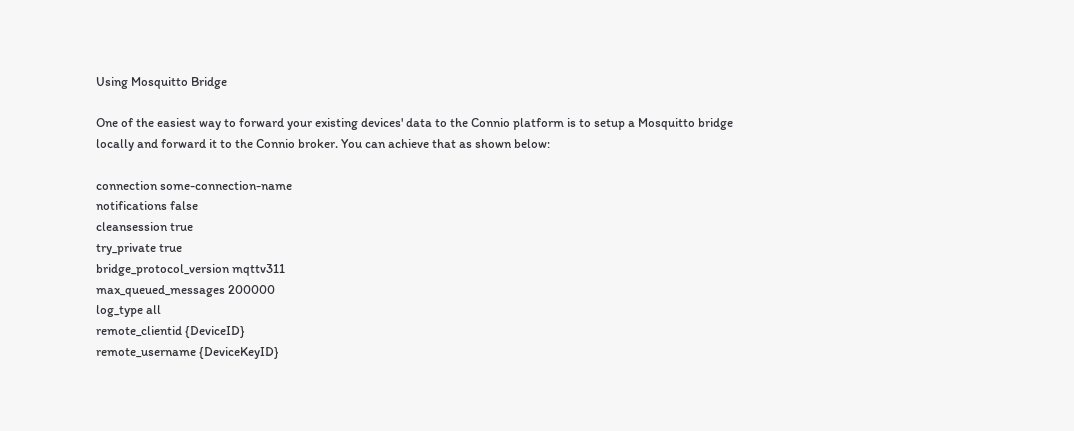Using Mosquitto Bridge

One of the easiest way to forward your existing devices' data to the Connio platform is to setup a Mosquitto bridge locally and forward it to the Connio broker. You can achieve that as shown below:

connection some-connection-name
notifications false
cleansession true
try_private true
bridge_protocol_version mqttv311
max_queued_messages 200000
log_type all
remote_clientid {DeviceID}
remote_username {DeviceKeyID}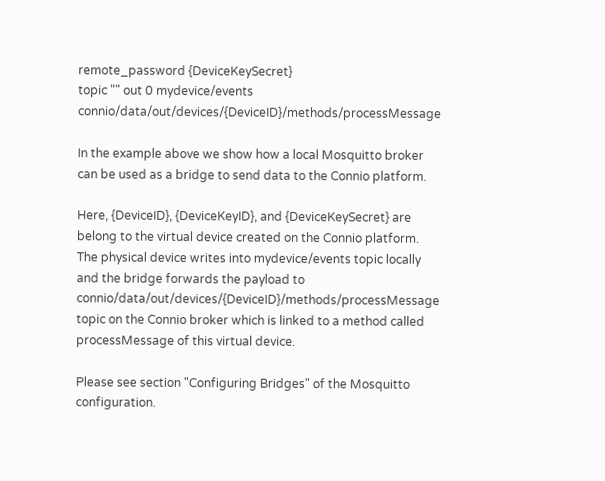remote_password {DeviceKeySecret}
topic "" out 0 mydevice/events connio/data/out/devices/{DeviceID}/methods/processMessage

In the example above we show how a local Mosquitto broker can be used as a bridge to send data to the Connio platform.

Here, {DeviceID}, {DeviceKeyID}, and {DeviceKeySecret} are belong to the virtual device created on the Connio platform. The physical device writes into mydevice/events topic locally and the bridge forwards the payload to connio/data/out/devices/{DeviceID}/methods/processMessage topic on the Connio broker which is linked to a method called processMessage of this virtual device.

Please see section "Configuring Bridges" of the Mosquitto configuration.